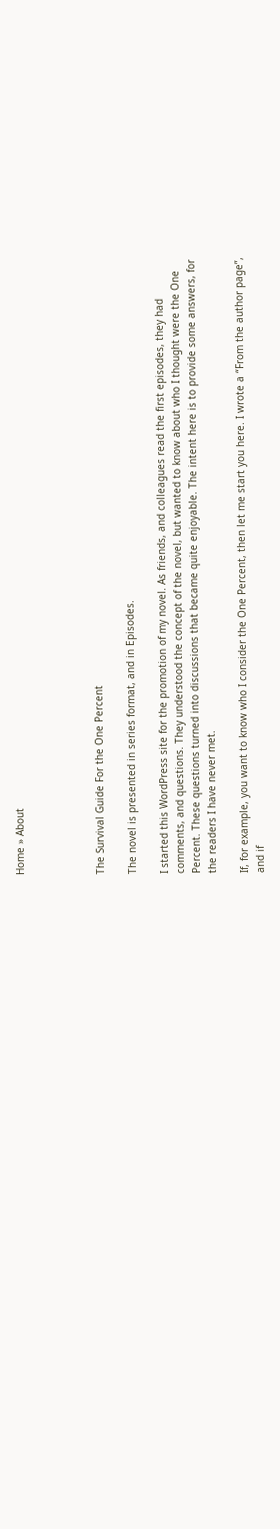Home » About




The Survival Guide For the One Percent

The novel is presented in series format, and in Episodes.

I started this WordPress site for the promotion of my novel. As friends, and colleagues read the first episodes, they had comments, and questions. They understood the concept of the novel, but wanted to know about who I thought were the One Percent. These questions turned into discussions that became quite enjoyable. The intent here is to provide some answers, for the readers I have never met.

If, for example, you want to know who I consider the One Percent, then let me start you here. I wrote a “From the author page”, and if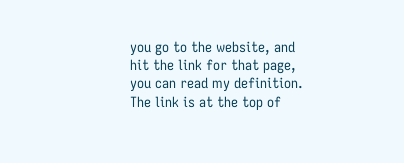you go to the website, and hit the link for that page, you can read my definition. The link is at the top of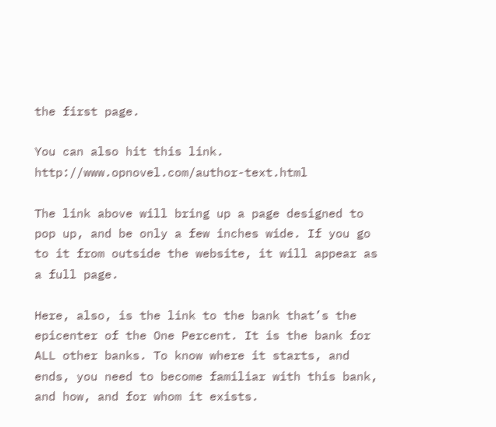the first page.

You can also hit this link. http://www.opnovel.com/author-text.html

The link above will bring up a page designed to pop up, and be only a few inches wide. If you go to it from outside the website, it will appear as a full page.

Here, also, is the link to the bank that’s the epicenter of the One Percent. It is the bank for ALL other banks. To know where it starts, and ends, you need to become familiar with this bank, and how, and for whom it exists.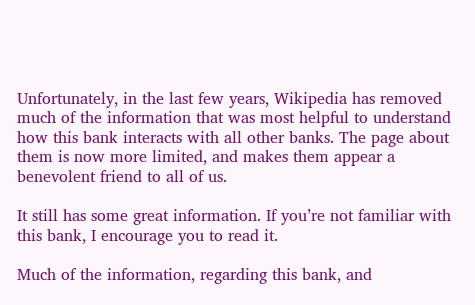Unfortunately, in the last few years, Wikipedia has removed much of the information that was most helpful to understand how this bank interacts with all other banks. The page about them is now more limited, and makes them appear a benevolent friend to all of us.

It still has some great information. If you’re not familiar with this bank, I encourage you to read it.

Much of the information, regarding this bank, and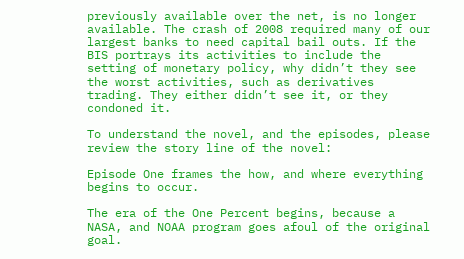previously available over the net, is no longer available. The crash of 2008 required many of our largest banks to need capital bail outs. If the BIS portrays its activities to include the setting of monetary policy, why didn’t they see the worst activities, such as derivatives trading. They either didn’t see it, or they condoned it.

To understand the novel, and the episodes, please review the story line of the novel:

Episode One frames the how, and where everything begins to occur.

The era of the One Percent begins, because a NASA, and NOAA program goes afoul of the original goal.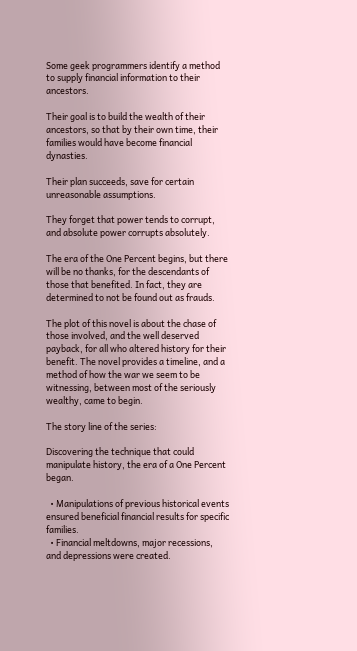Some geek programmers identify a method to supply financial information to their ancestors.

Their goal is to build the wealth of their ancestors, so that by their own time, their families would have become financial dynasties.

Their plan succeeds, save for certain unreasonable assumptions.

They forget that power tends to corrupt, and absolute power corrupts absolutely.

The era of the One Percent begins, but there will be no thanks, for the descendants of those that benefited. In fact, they are determined to not be found out as frauds.

The plot of this novel is about the chase of those involved, and the well deserved payback, for all who altered history for their benefit. The novel provides a timeline, and a method of how the war we seem to be witnessing, between most of the seriously wealthy, came to begin.

The story line of the series:

Discovering the technique that could manipulate history, the era of a One Percent began.

  • Manipulations of previous historical events ensured beneficial financial results for specific families.
  • Financial meltdowns, major recessions, and depressions were created.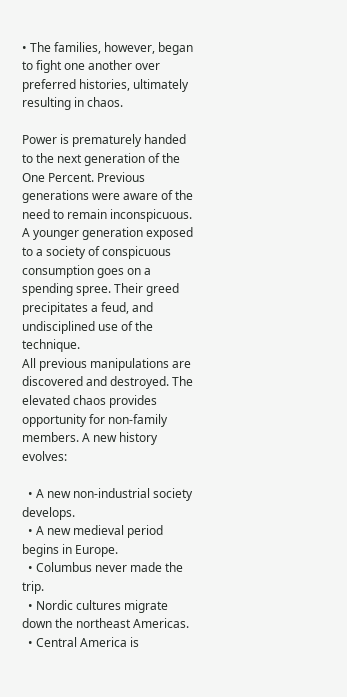• The families, however, began to fight one another over preferred histories, ultimately resulting in chaos.

Power is prematurely handed to the next generation of the One Percent. Previous generations were aware of the need to remain inconspicuous.
A younger generation exposed to a society of conspicuous consumption goes on a spending spree. Their greed precipitates a feud, and undisciplined use of the technique.
All previous manipulations are discovered and destroyed. The elevated chaos provides opportunity for non-family members. A new history evolves:

  • A new non-industrial society develops.
  • A new medieval period begins in Europe.
  • Columbus never made the trip.
  • Nordic cultures migrate down the northeast Americas.
  • Central America is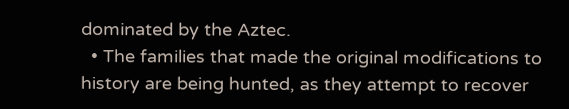dominated by the Aztec.
  • The families that made the original modifications to history are being hunted, as they attempt to recover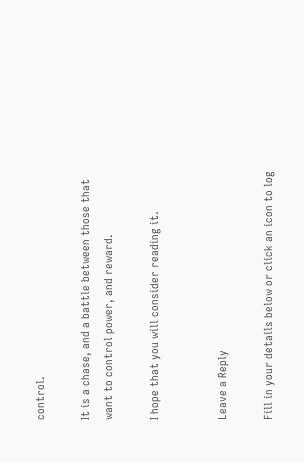control.

It is a chase, and a battle between those that want to control power, and reward.

I hope that you will consider reading it.


Leave a Reply

Fill in your details below or click an icon to log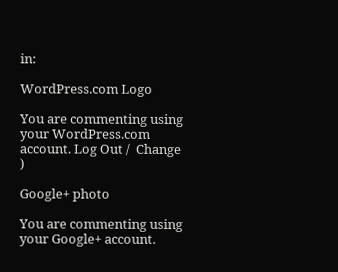in:

WordPress.com Logo

You are commenting using your WordPress.com account. Log Out /  Change )

Google+ photo

You are commenting using your Google+ account.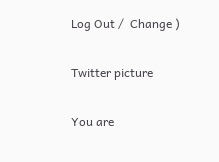Log Out /  Change )

Twitter picture

You are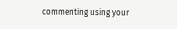commenting using your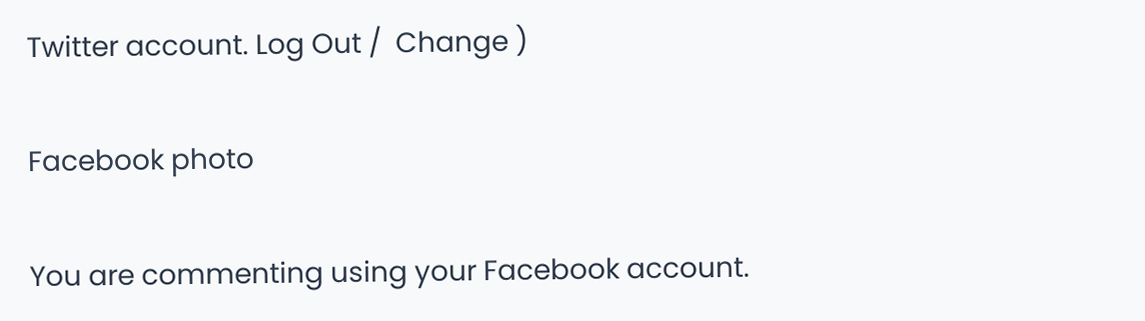Twitter account. Log Out /  Change )

Facebook photo

You are commenting using your Facebook account.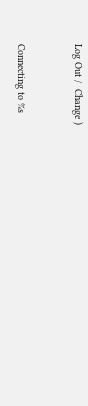Log Out /  Change )


Connecting to %s